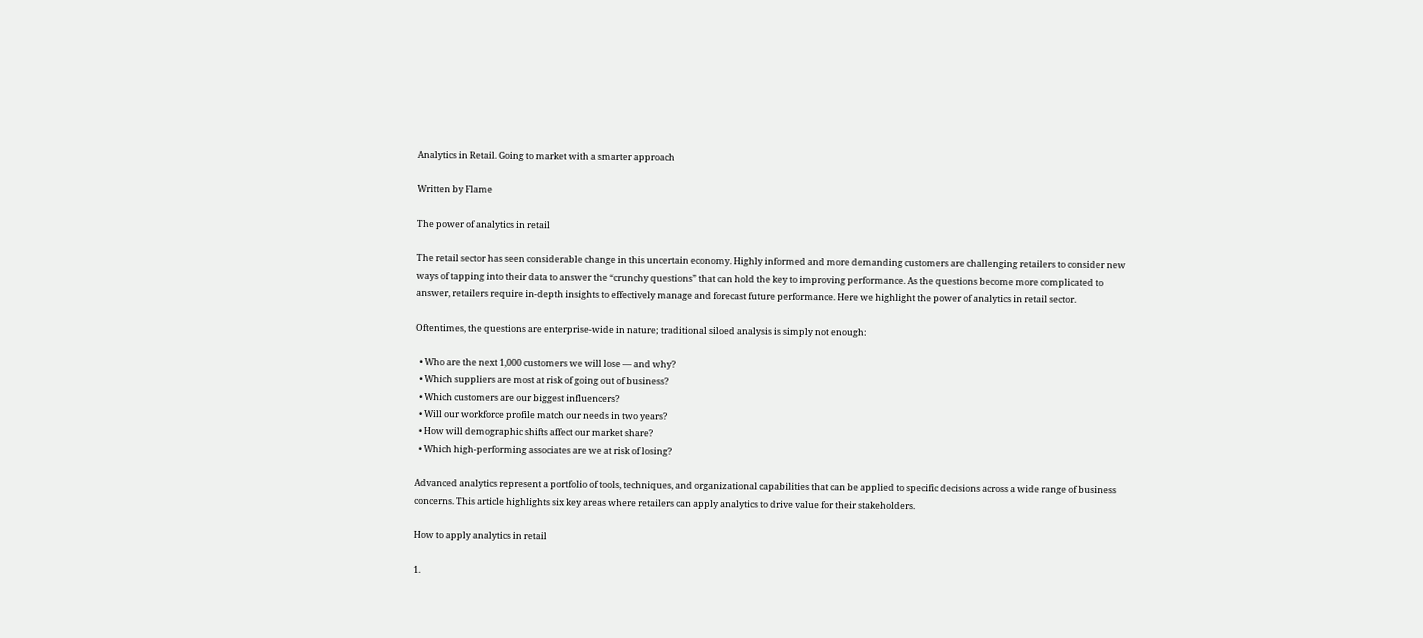Analytics in Retail. Going to market with a smarter approach

Written by Flame

The power of analytics in retail

The retail sector has seen considerable change in this uncertain economy. Highly informed and more demanding customers are challenging retailers to consider new ways of tapping into their data to answer the “crunchy questions” that can hold the key to improving performance. As the questions become more complicated to answer, retailers require in-depth insights to effectively manage and forecast future performance. Here we highlight the power of analytics in retail sector.

Oftentimes, the questions are enterprise-wide in nature; traditional siloed analysis is simply not enough:

  • Who are the next 1,000 customers we will lose — and why?
  • Which suppliers are most at risk of going out of business?
  • Which customers are our biggest influencers?
  • Will our workforce profile match our needs in two years?
  • How will demographic shifts affect our market share?
  • Which high-performing associates are we at risk of losing?

Advanced analytics represent a portfolio of tools, techniques, and organizational capabilities that can be applied to specific decisions across a wide range of business concerns. This article highlights six key areas where retailers can apply analytics to drive value for their stakeholders.

How to apply analytics in retail

1.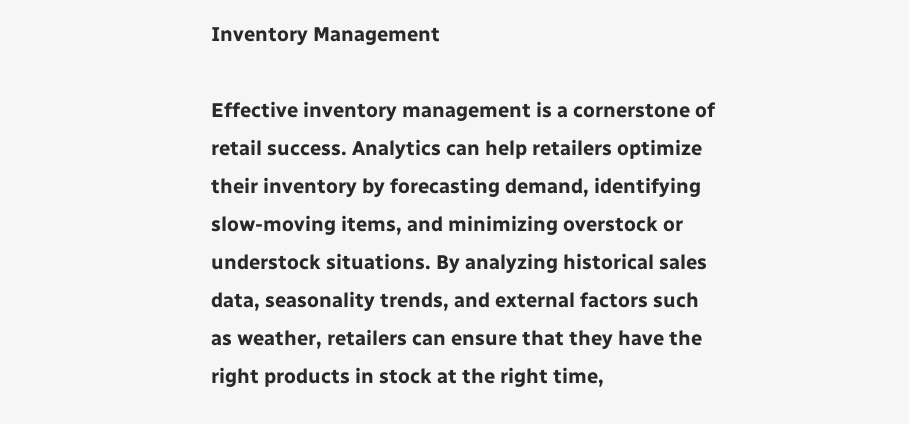Inventory Management

Effective inventory management is a cornerstone of retail success. Analytics can help retailers optimize their inventory by forecasting demand, identifying slow-moving items, and minimizing overstock or understock situations. By analyzing historical sales data, seasonality trends, and external factors such as weather, retailers can ensure that they have the right products in stock at the right time,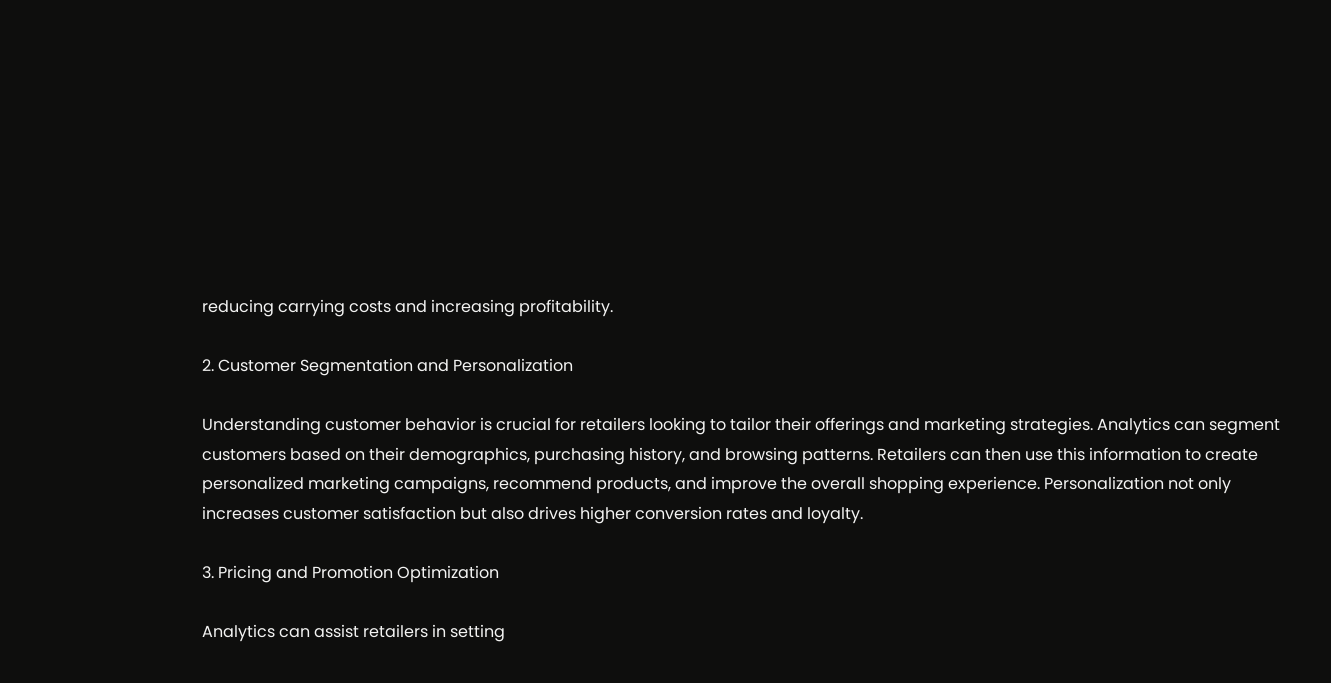reducing carrying costs and increasing profitability.

2. Customer Segmentation and Personalization

Understanding customer behavior is crucial for retailers looking to tailor their offerings and marketing strategies. Analytics can segment customers based on their demographics, purchasing history, and browsing patterns. Retailers can then use this information to create personalized marketing campaigns, recommend products, and improve the overall shopping experience. Personalization not only increases customer satisfaction but also drives higher conversion rates and loyalty.

3. Pricing and Promotion Optimization

Analytics can assist retailers in setting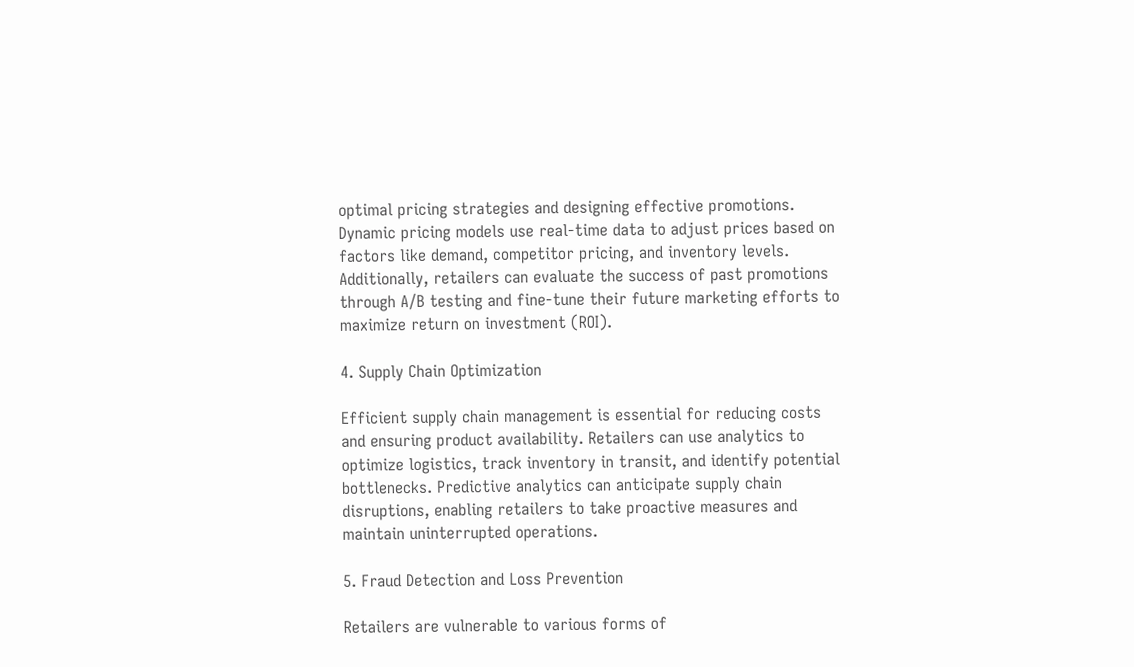optimal pricing strategies and designing effective promotions. Dynamic pricing models use real-time data to adjust prices based on factors like demand, competitor pricing, and inventory levels. Additionally, retailers can evaluate the success of past promotions through A/B testing and fine-tune their future marketing efforts to maximize return on investment (ROI).

4. Supply Chain Optimization

Efficient supply chain management is essential for reducing costs and ensuring product availability. Retailers can use analytics to optimize logistics, track inventory in transit, and identify potential bottlenecks. Predictive analytics can anticipate supply chain disruptions, enabling retailers to take proactive measures and maintain uninterrupted operations.

5. Fraud Detection and Loss Prevention

Retailers are vulnerable to various forms of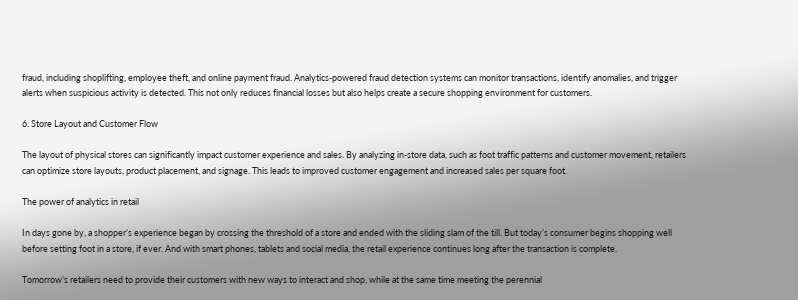fraud, including shoplifting, employee theft, and online payment fraud. Analytics-powered fraud detection systems can monitor transactions, identify anomalies, and trigger alerts when suspicious activity is detected. This not only reduces financial losses but also helps create a secure shopping environment for customers.

6. Store Layout and Customer Flow

The layout of physical stores can significantly impact customer experience and sales. By analyzing in-store data, such as foot traffic patterns and customer movement, retailers can optimize store layouts, product placement, and signage. This leads to improved customer engagement and increased sales per square foot.

The power of analytics in retail

In days gone by, a shopper’s experience began by crossing the threshold of a store and ended with the sliding slam of the till. But today’s consumer begins shopping well before setting foot in a store, if ever. And with smart phones, tablets and social media, the retail experience continues long after the transaction is complete.

Tomorrow’s retailers need to provide their customers with new ways to interact and shop, while at the same time meeting the perennial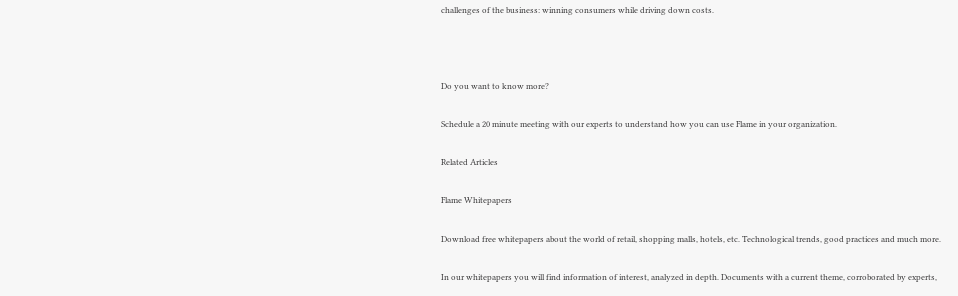challenges of the business: winning consumers while driving down costs.



Do you want to know more?

Schedule a 20 minute meeting with our experts to understand how you can use Flame in your organization.

Related Articles

Flame Whitepapers

Download free whitepapers about the world of retail, shopping malls, hotels, etc. Technological trends, good practices and much more.

In our whitepapers you will find information of interest, analyzed in depth. Documents with a current theme, corroborated by experts,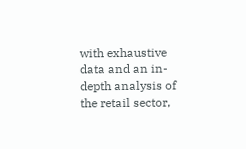with exhaustive data and an in-depth analysis of the retail sector,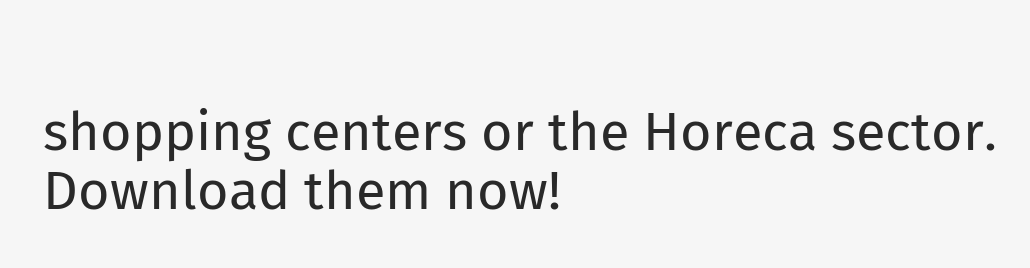shopping centers or the Horeca sector. Download them now!